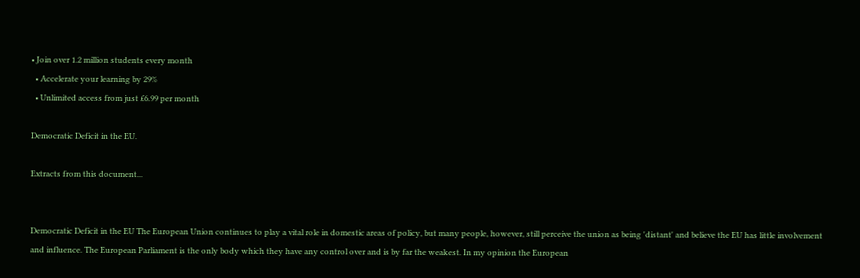• Join over 1.2 million students every month
  • Accelerate your learning by 29%
  • Unlimited access from just £6.99 per month

Democratic Deficit in the EU.

Extracts from this document...


Democratic Deficit in the EU The European Union continues to play a vital role in domestic areas of policy, but many people, however, still perceive the union as being 'distant' and believe the EU has little involvement and influence. The European Parliament is the only body which they have any control over and is by far the weakest. In my opinion the European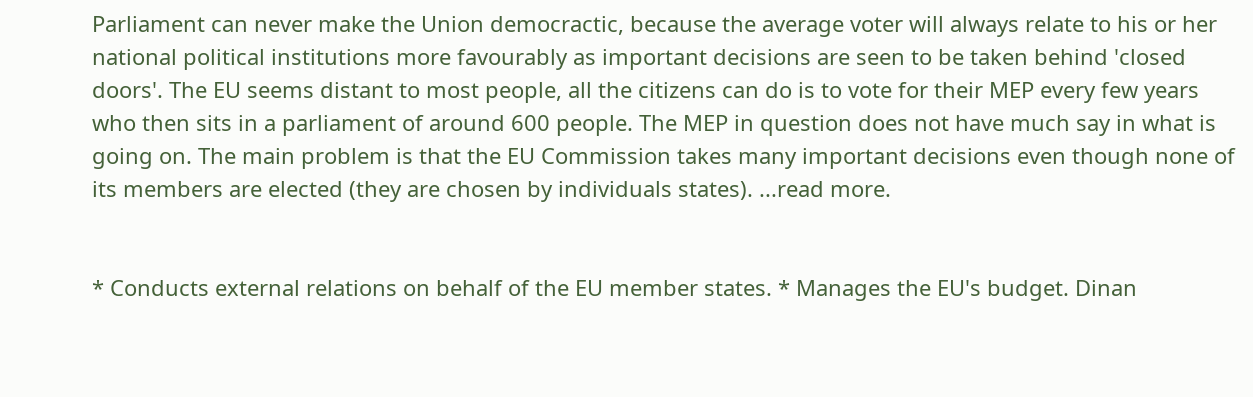Parliament can never make the Union democractic, because the average voter will always relate to his or her national political institutions more favourably as important decisions are seen to be taken behind 'closed doors'. The EU seems distant to most people, all the citizens can do is to vote for their MEP every few years who then sits in a parliament of around 600 people. The MEP in question does not have much say in what is going on. The main problem is that the EU Commission takes many important decisions even though none of its members are elected (they are chosen by individuals states). ...read more.


* Conducts external relations on behalf of the EU member states. * Manages the EU's budget. Dinan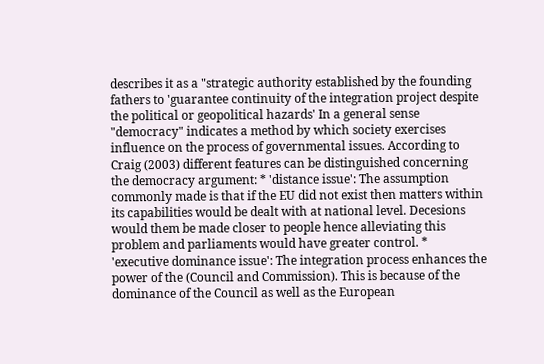describes it as a "strategic authority established by the founding fathers to 'guarantee continuity of the integration project despite the political or geopolitical hazards' In a general sense "democracy" indicates a method by which society exercises influence on the process of governmental issues. According to Craig (2003) different features can be distinguished concerning the democracy argument: * 'distance issue': The assumption commonly made is that if the EU did not exist then matters within its capabilities would be dealt with at national level. Decesions would them be made closer to people hence alleviating this problem and parliaments would have greater control. * 'executive dominance issue': The integration process enhances the power of the (Council and Commission). This is because of the dominance of the Council as well as the European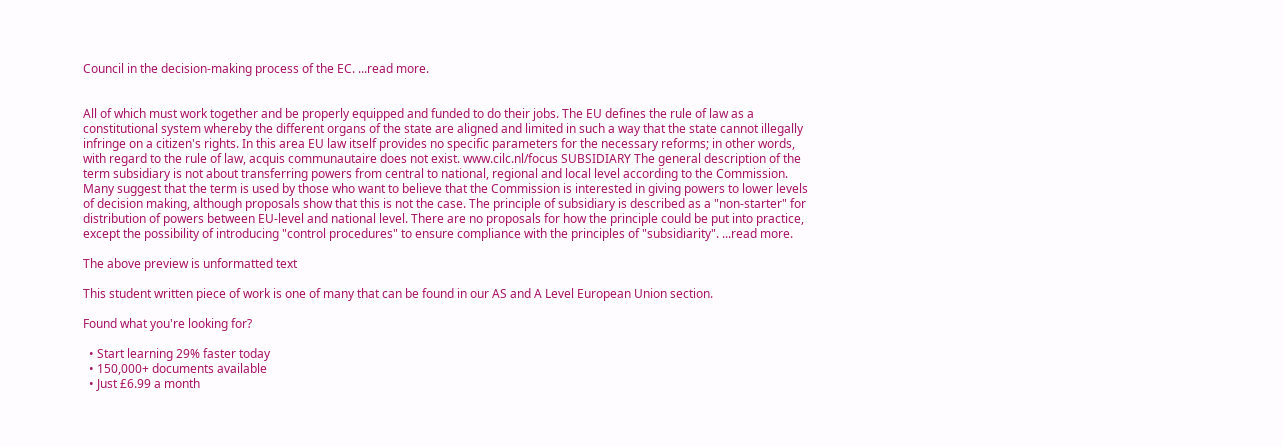Council in the decision-making process of the EC. ...read more.


All of which must work together and be properly equipped and funded to do their jobs. The EU defines the rule of law as a constitutional system whereby the different organs of the state are aligned and limited in such a way that the state cannot illegally infringe on a citizen's rights. In this area EU law itself provides no specific parameters for the necessary reforms; in other words, with regard to the rule of law, acquis communautaire does not exist. www.cilc.nl/focus SUBSIDIARY The general description of the term subsidiary is not about transferring powers from central to national, regional and local level according to the Commission. Many suggest that the term is used by those who want to believe that the Commission is interested in giving powers to lower levels of decision making, although proposals show that this is not the case. The principle of subsidiary is described as a "non-starter" for distribution of powers between EU-level and national level. There are no proposals for how the principle could be put into practice, except the possibility of introducing "control procedures" to ensure compliance with the principles of "subsidiarity". ...read more.

The above preview is unformatted text

This student written piece of work is one of many that can be found in our AS and A Level European Union section.

Found what you're looking for?

  • Start learning 29% faster today
  • 150,000+ documents available
  • Just £6.99 a month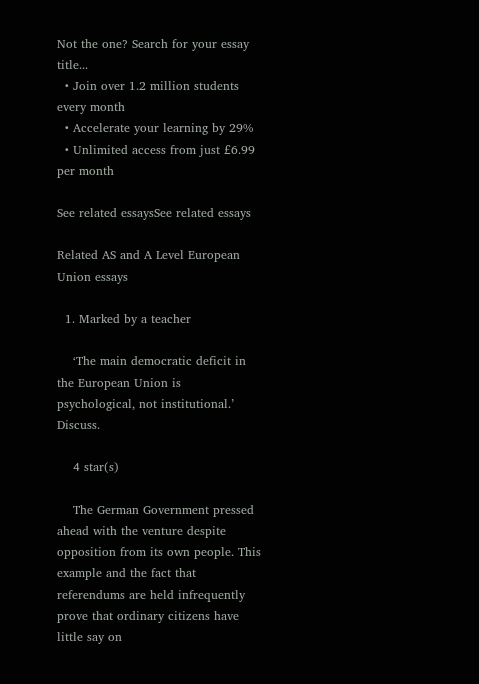Not the one? Search for your essay title...
  • Join over 1.2 million students every month
  • Accelerate your learning by 29%
  • Unlimited access from just £6.99 per month

See related essaysSee related essays

Related AS and A Level European Union essays

  1. Marked by a teacher

    ‘The main democratic deficit in the European Union is psychological, not institutional.’ Discuss.

    4 star(s)

    The German Government pressed ahead with the venture despite opposition from its own people. This example and the fact that referendums are held infrequently prove that ordinary citizens have little say on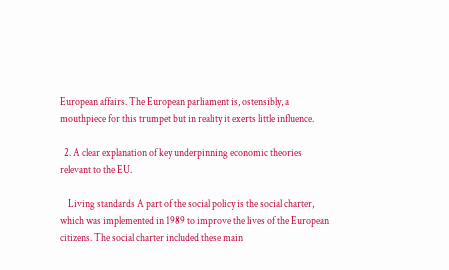European affairs. The European parliament is, ostensibly, a mouthpiece for this trumpet but in reality it exerts little influence.

  2. A clear explanation of key underpinning economic theories relevant to the EU.

    Living standards A part of the social policy is the social charter, which was implemented in 1989 to improve the lives of the European citizens. The social charter included these main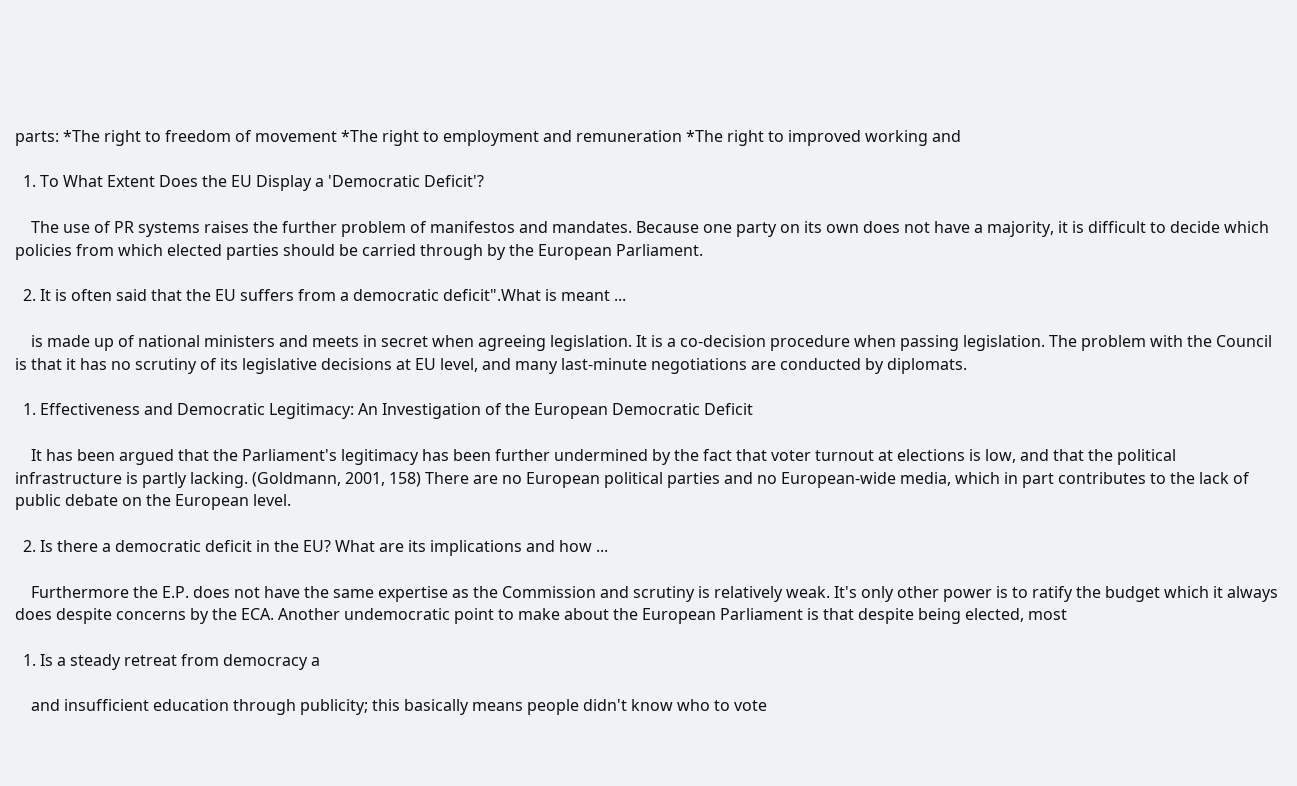parts: *The right to freedom of movement *The right to employment and remuneration *The right to improved working and

  1. To What Extent Does the EU Display a 'Democratic Deficit'?

    The use of PR systems raises the further problem of manifestos and mandates. Because one party on its own does not have a majority, it is difficult to decide which policies from which elected parties should be carried through by the European Parliament.

  2. It is often said that the EU suffers from a democratic deficit".What is meant ...

    is made up of national ministers and meets in secret when agreeing legislation. It is a co-decision procedure when passing legislation. The problem with the Council is that it has no scrutiny of its legislative decisions at EU level, and many last-minute negotiations are conducted by diplomats.

  1. Effectiveness and Democratic Legitimacy: An Investigation of the European Democratic Deficit

    It has been argued that the Parliament's legitimacy has been further undermined by the fact that voter turnout at elections is low, and that the political infrastructure is partly lacking. (Goldmann, 2001, 158) There are no European political parties and no European-wide media, which in part contributes to the lack of public debate on the European level.

  2. Is there a democratic deficit in the EU? What are its implications and how ...

    Furthermore the E.P. does not have the same expertise as the Commission and scrutiny is relatively weak. It's only other power is to ratify the budget which it always does despite concerns by the ECA. Another undemocratic point to make about the European Parliament is that despite being elected, most

  1. Is a steady retreat from democracy a

    and insufficient education through publicity; this basically means people didn't know who to vote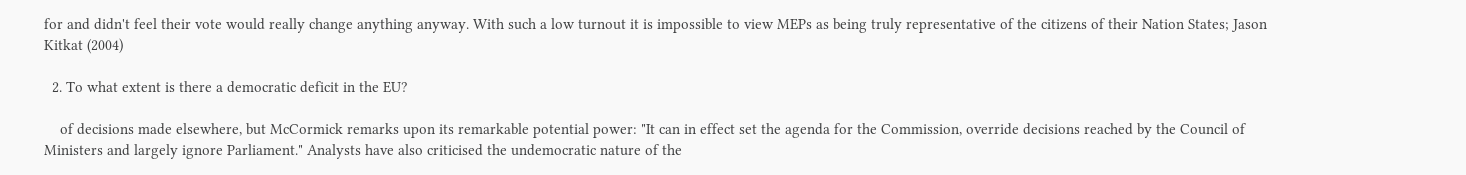for and didn't feel their vote would really change anything anyway. With such a low turnout it is impossible to view MEPs as being truly representative of the citizens of their Nation States; Jason Kitkat (2004)

  2. To what extent is there a democratic deficit in the EU?

    of decisions made elsewhere, but McCormick remarks upon its remarkable potential power: "It can in effect set the agenda for the Commission, override decisions reached by the Council of Ministers and largely ignore Parliament." Analysts have also criticised the undemocratic nature of the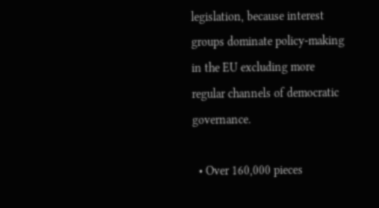legislation, because interest groups dominate policy-making in the EU excluding more regular channels of democratic governance.

  • Over 160,000 pieces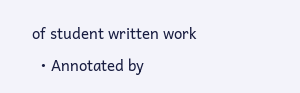of student written work
  • Annotated by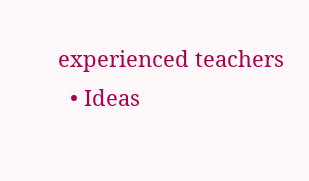experienced teachers
  • Ideas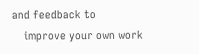and feedback to
    improve your own work